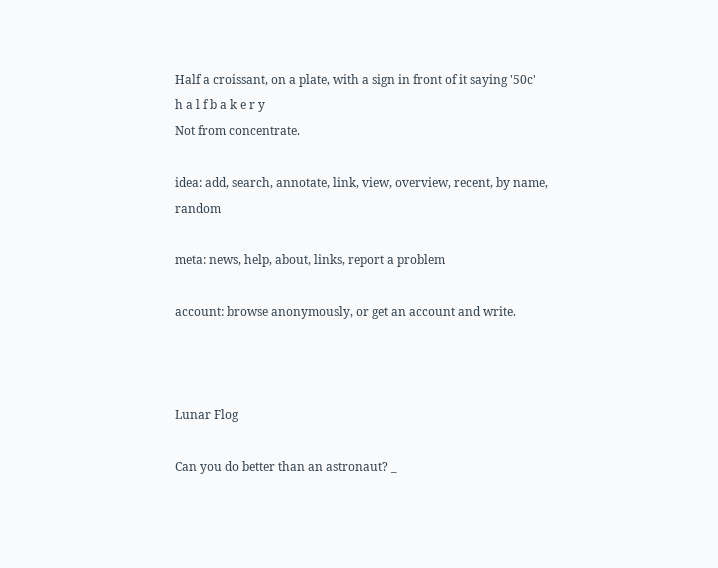Half a croissant, on a plate, with a sign in front of it saying '50c'
h a l f b a k e r y
Not from concentrate.

idea: add, search, annotate, link, view, overview, recent, by name, random

meta: news, help, about, links, report a problem

account: browse anonymously, or get an account and write.



Lunar Flog

Can you do better than an astronaut? _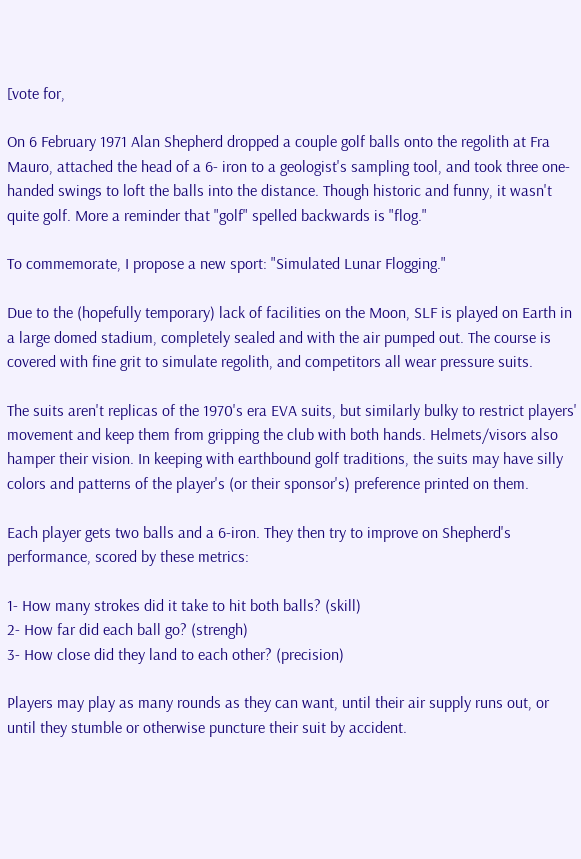[vote for,

On 6 February 1971 Alan Shepherd dropped a couple golf balls onto the regolith at Fra Mauro, attached the head of a 6- iron to a geologist's sampling tool, and took three one- handed swings to loft the balls into the distance. Though historic and funny, it wasn't quite golf. More a reminder that "golf" spelled backwards is "flog."

To commemorate, I propose a new sport: "Simulated Lunar Flogging."

Due to the (hopefully temporary) lack of facilities on the Moon, SLF is played on Earth in a large domed stadium, completely sealed and with the air pumped out. The course is covered with fine grit to simulate regolith, and competitors all wear pressure suits.

The suits aren't replicas of the 1970's era EVA suits, but similarly bulky to restrict players' movement and keep them from gripping the club with both hands. Helmets/visors also hamper their vision. In keeping with earthbound golf traditions, the suits may have silly colors and patterns of the player's (or their sponsor's) preference printed on them.

Each player gets two balls and a 6-iron. They then try to improve on Shepherd's performance, scored by these metrics:

1- How many strokes did it take to hit both balls? (skill)
2- How far did each ball go? (strengh)
3- How close did they land to each other? (precision)

Players may play as many rounds as they can want, until their air supply runs out, or until they stumble or otherwise puncture their suit by accident.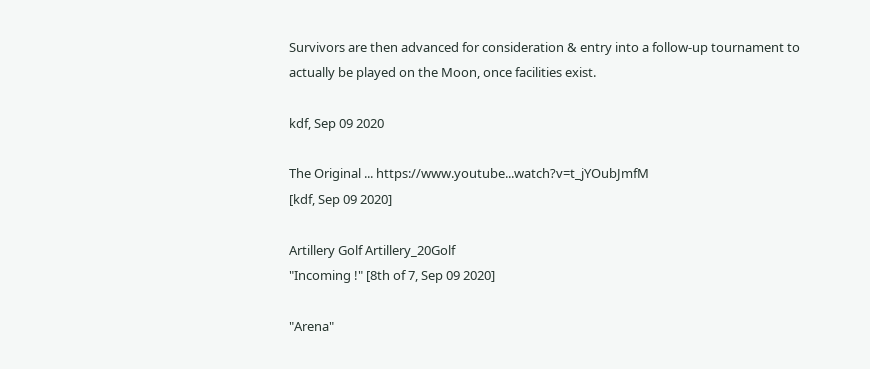Survivors are then advanced for consideration & entry into a follow-up tournament to actually be played on the Moon, once facilities exist.

kdf, Sep 09 2020

The Original ... https://www.youtube...watch?v=t_jYOubJmfM
[kdf, Sep 09 2020]

Artillery Golf Artillery_20Golf
"Incoming !" [8th of 7, Sep 09 2020]

"Arena"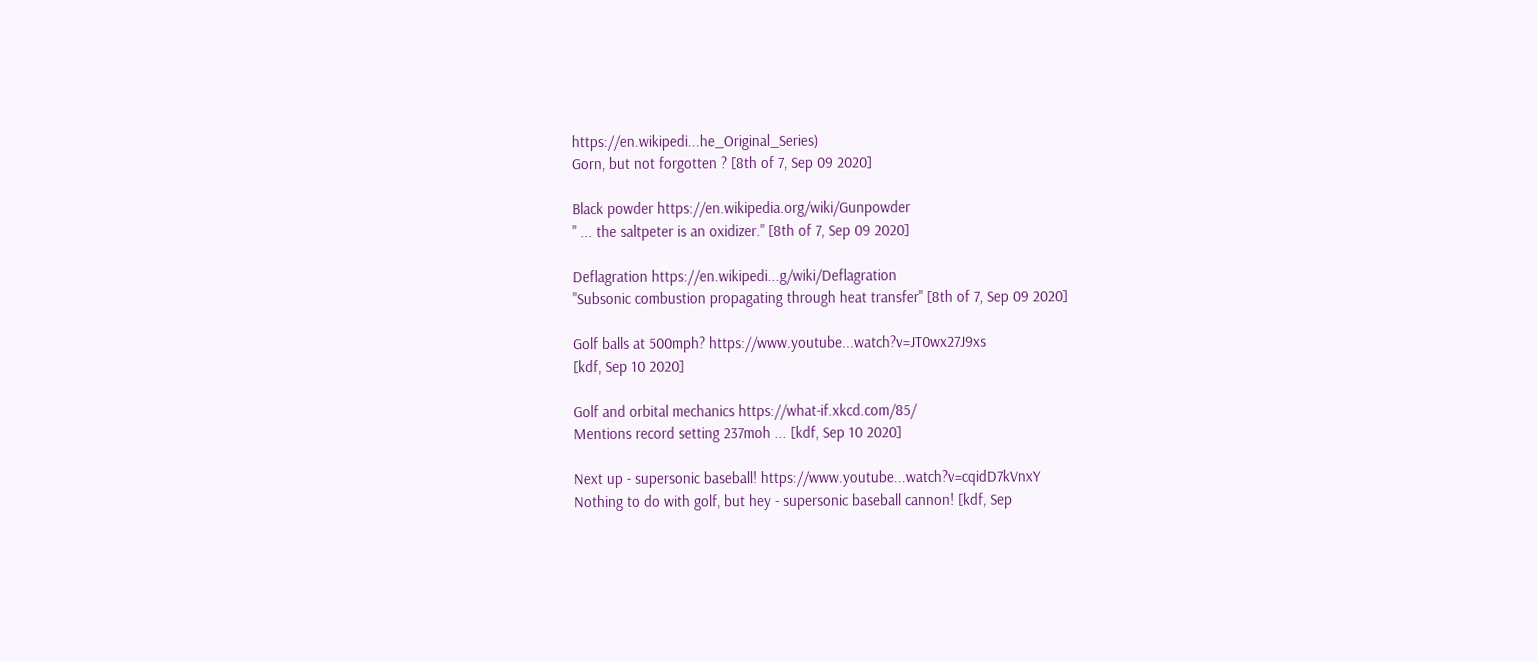https://en.wikipedi...he_Original_Series)
Gorn, but not forgotten ? [8th of 7, Sep 09 2020]

Black powder https://en.wikipedia.org/wiki/Gunpowder
" ... the saltpeter is an oxidizer." [8th of 7, Sep 09 2020]

Deflagration https://en.wikipedi...g/wiki/Deflagration
"Subsonic combustion propagating through heat transfer" [8th of 7, Sep 09 2020]

Golf balls at 500mph? https://www.youtube...watch?v=JT0wx27J9xs
[kdf, Sep 10 2020]

Golf and orbital mechanics https://what-if.xkcd.com/85/
Mentions record setting 237moh ... [kdf, Sep 10 2020]

Next up - supersonic baseball! https://www.youtube...watch?v=cqidD7kVnxY
Nothing to do with golf, but hey - supersonic baseball cannon! [kdf, Sep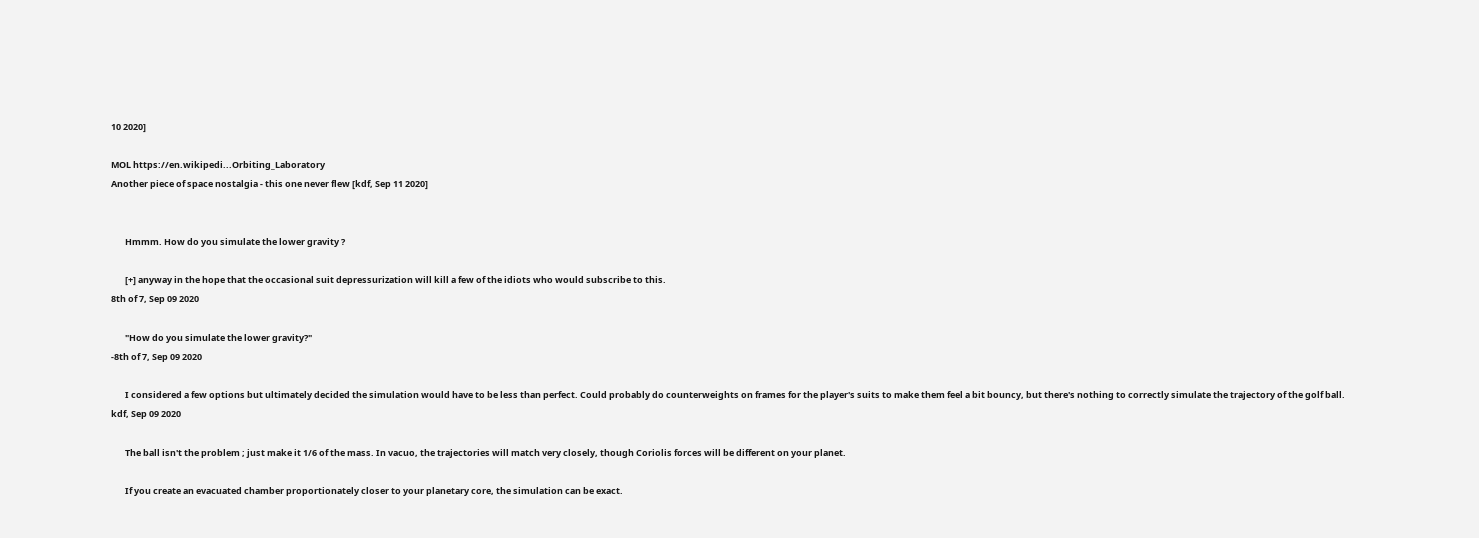10 2020]

MOL https://en.wikipedi...Orbiting_Laboratory
Another piece of space nostalgia - this one never flew [kdf, Sep 11 2020]


       Hmmm. How do you simulate the lower gravity ?

       [+] anyway in the hope that the occasional suit depressurization will kill a few of the idiots who would subscribe to this.
8th of 7, Sep 09 2020

       "How do you simulate the lower gravity?"
-8th of 7, Sep 09 2020

       I considered a few options but ultimately decided the simulation would have to be less than perfect. Could probably do counterweights on frames for the player's suits to make them feel a bit bouncy, but there's nothing to correctly simulate the trajectory of the golf ball.
kdf, Sep 09 2020

       The ball isn't the problem ; just make it 1/6 of the mass. In vacuo, the trajectories will match very closely, though Coriolis forces will be different on your planet.

       If you create an evacuated chamber proportionately closer to your planetary core, the simulation can be exact.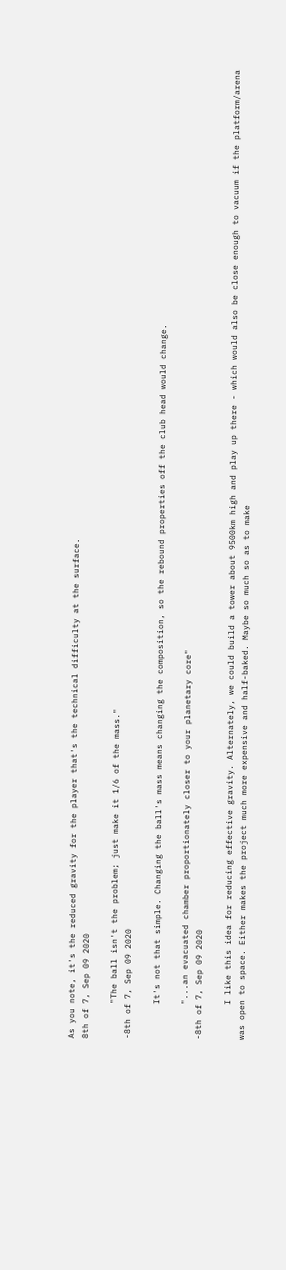As you note, it's the reduced gravity for the player that's the technical difficulty at the surface.
8th of 7, Sep 09 2020

       "The ball isn't the problem; just make it 1/6 of the mass."
-8th of 7, Sep 09 2020

       It's not that simple. Changing the ball's mass means changing the composition, so the rebound properties off the club head would change.

       "...an evacuated chamber proportionately closer to your planetary core"
-8th of 7, Sep 09 2020

       I like this idea for reducing effective gravity. Alternately, we could build a tower about 9500km high and play up there - which would also be close enough to vacuum if the platform/arena was open to space. Either makes the project much more expensive and half-baked. Maybe so much so as to make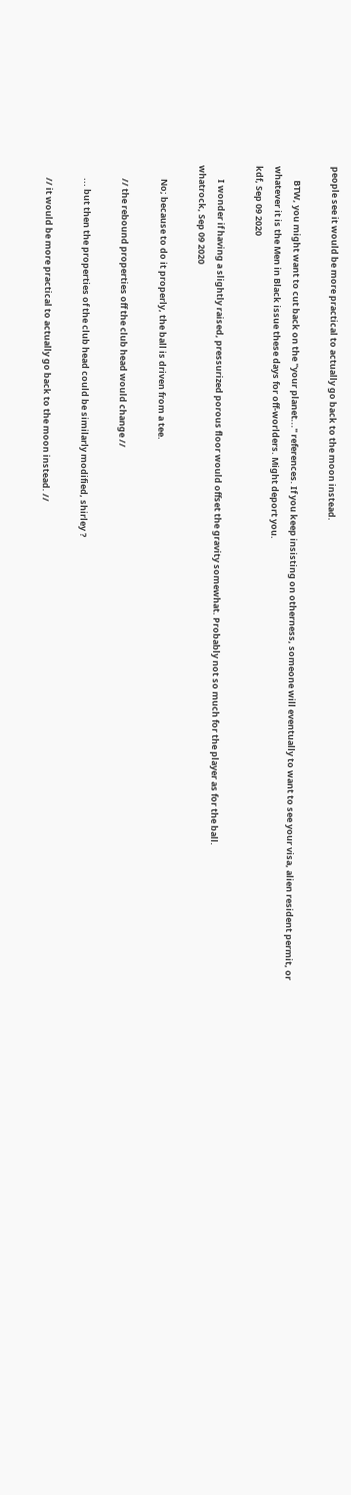people see it would be more practical to actually go back to the moon instead.

       BTW, you might want to cut back on the "your planet..." references. If you keep insisting on otherness, someone will eventually to want to see your visa, alien resident permit, or whatever it is the Men in Black issue these days for off-worlders. Might deport you.
kdf, Sep 09 2020

       I wonder if having a slightly raised, pressurized porous floor would offset the gravity somewhat. Probably not so much for the player as for the ball.
whatrock, Sep 09 2020

       No; because to do it properly, the ball is driven from a tee.

       // the rebound properties off the club head would change //

       ... but then the properties of the club head could be similarly modified, shirley ?

       // it would be more practical to actually go back to the moon instead. //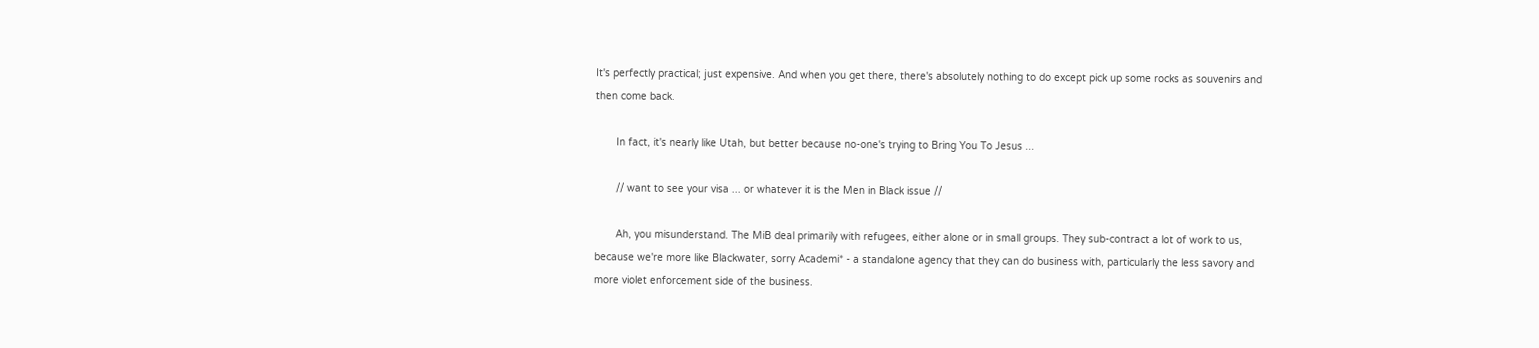It's perfectly practical; just expensive. And when you get there, there's absolutely nothing to do except pick up some rocks as souvenirs and then come back.

       In fact, it's nearly like Utah, but better because no-one's trying to Bring You To Jesus ...

       // want to see your visa ... or whatever it is the Men in Black issue //

       Ah, you misunderstand. The MiB deal primarily with refugees, either alone or in small groups. They sub-contract a lot of work to us, because we're more like Blackwater, sorry Academi* - a standalone agency that they can do business with, particularly the less savory and more violet enforcement side of the business.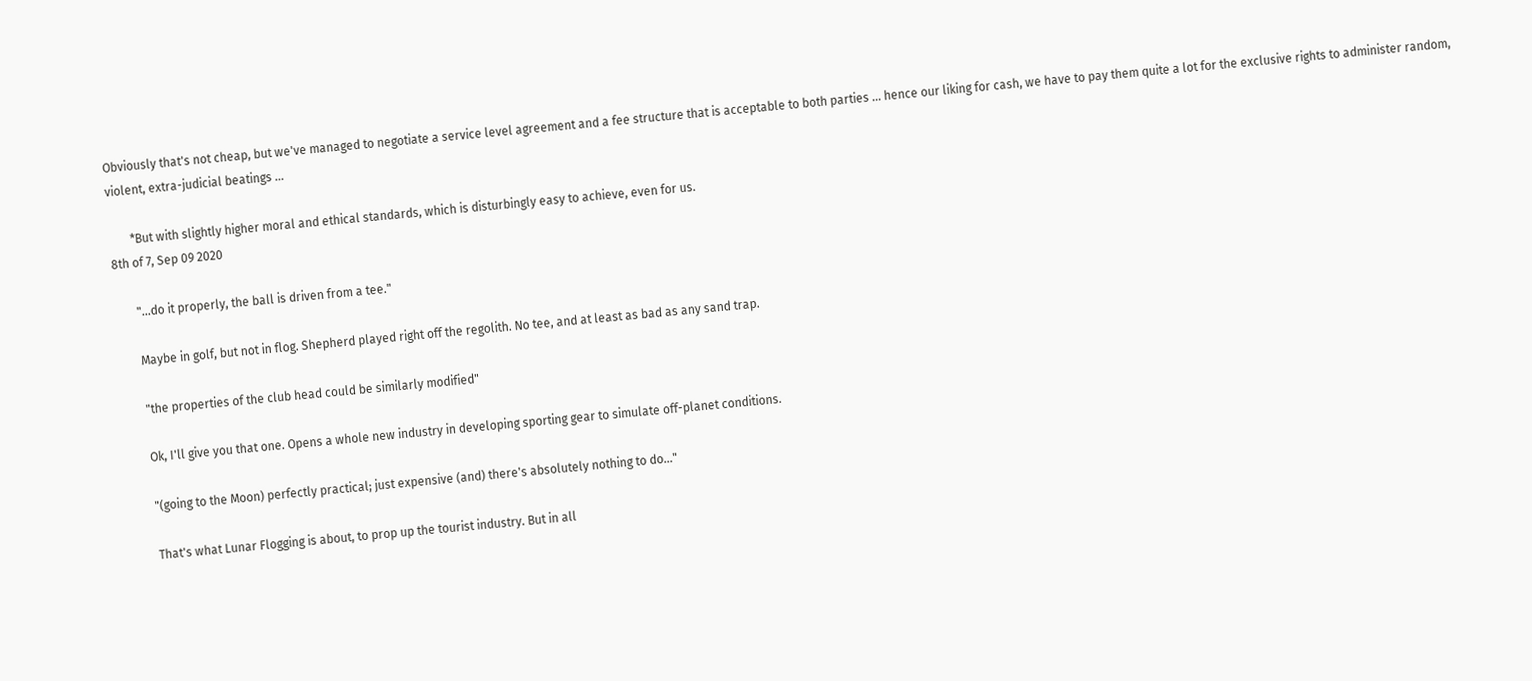Obviously that's not cheap, but we've managed to negotiate a service level agreement and a fee structure that is acceptable to both parties ... hence our liking for cash, we have to pay them quite a lot for the exclusive rights to administer random, violent, extra-judicial beatings ...

       *But with slightly higher moral and ethical standards, which is disturbingly easy to achieve, even for us.
8th of 7, Sep 09 2020

       "...do it properly, the ball is driven from a tee."

       Maybe in golf, but not in flog. Shepherd played right off the regolith. No tee, and at least as bad as any sand trap.

       "the properties of the club head could be similarly modified"

       Ok, I'll give you that one. Opens a whole new industry in developing sporting gear to simulate off-planet conditions.

       "(going to the Moon) perfectly practical; just expensive (and) there's absolutely nothing to do..."

       That's what Lunar Flogging is about, to prop up the tourist industry. But in all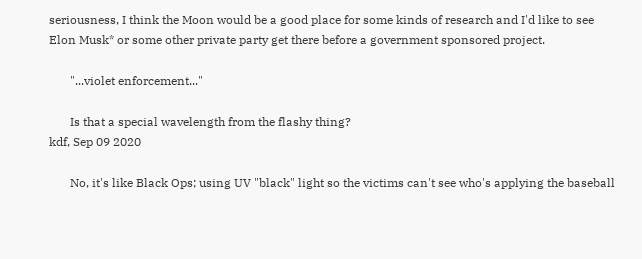seriousness, I think the Moon would be a good place for some kinds of research and I'd like to see Elon Musk* or some other private party get there before a government sponsored project.

       "...violet enforcement..."

       Is that a special wavelength from the flashy thing?
kdf, Sep 09 2020

       No, it's like Black Ops; using UV "black" light so the victims can't see who's applying the baseball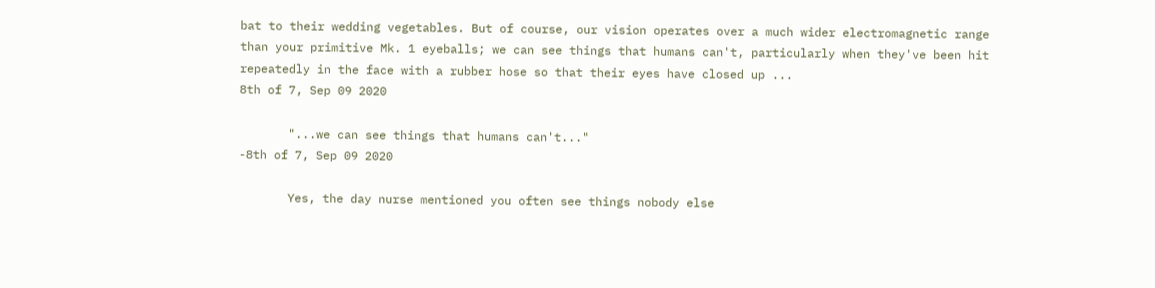bat to their wedding vegetables. But of course, our vision operates over a much wider electromagnetic range than your primitive Mk. 1 eyeballs; we can see things that humans can't, particularly when they've been hit repeatedly in the face with a rubber hose so that their eyes have closed up ...
8th of 7, Sep 09 2020

       "...we can see things that humans can't..."
-8th of 7, Sep 09 2020

       Yes, the day nurse mentioned you often see things nobody else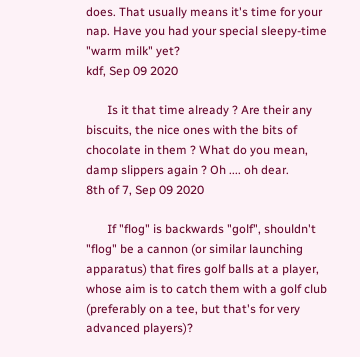does. That usually means it's time for your nap. Have you had your special sleepy-time "warm milk" yet?
kdf, Sep 09 2020

       Is it that time already ? Are their any biscuits, the nice ones with the bits of chocolate in them ? What do you mean, damp slippers again ? Oh .... oh dear.
8th of 7, Sep 09 2020

       If "flog" is backwards "golf", shouldn't "flog" be a cannon (or similar launching apparatus) that fires golf balls at a player, whose aim is to catch them with a golf club (preferably on a tee, but that's for very advanced players)?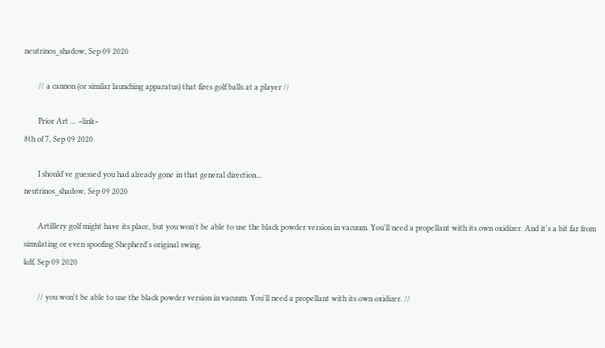neutrinos_shadow, Sep 09 2020

       // a cannon (or similar launching apparatus) that fires golf balls at a player //

       Prior Art ... <link>
8th of 7, Sep 09 2020

       I should've guessed you had already gone in that general direction...
neutrinos_shadow, Sep 09 2020

       Artillery golf might have its place, but you won't be able to use the black powder version in vacuum. You'll need a propellant with its own oxidizer. And it's a bit far from simulating or even spoofing Shepherd's original swing.
kdf, Sep 09 2020

       // you won't be able to use the black powder version in vacuum. You'll need a propellant with its own oxidizer. //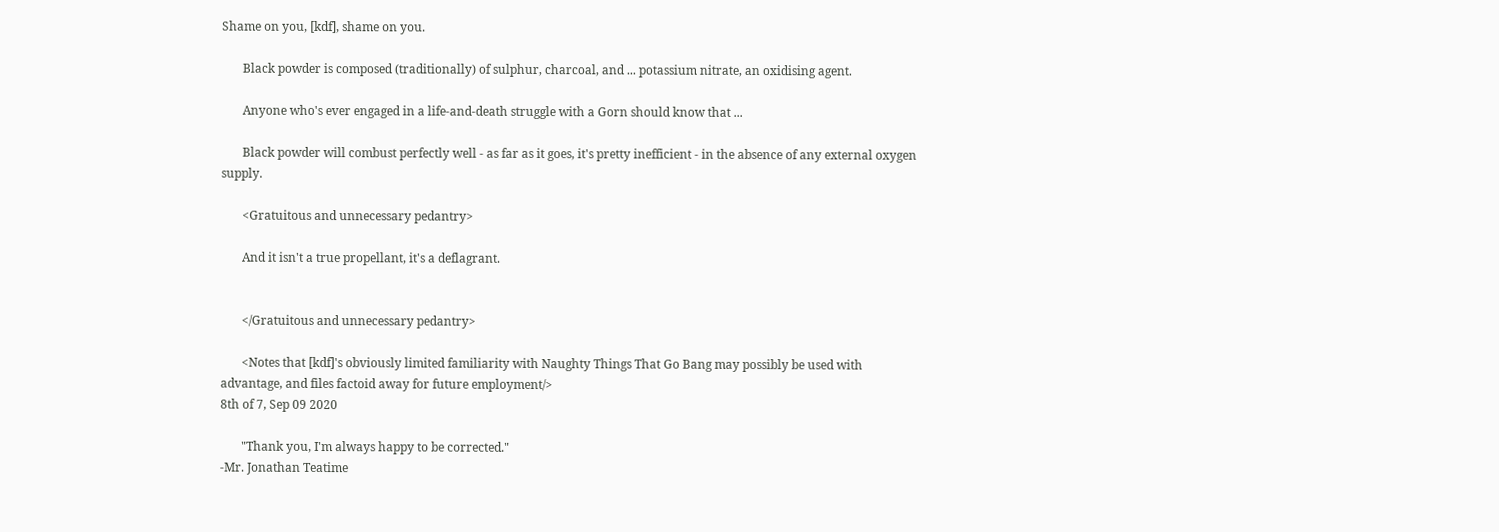Shame on you, [kdf], shame on you.

       Black powder is composed (traditionally) of sulphur, charcoal, and ... potassium nitrate, an oxidising agent.

       Anyone who's ever engaged in a life-and-death struggle with a Gorn should know that ...

       Black powder will combust perfectly well - as far as it goes, it's pretty inefficient - in the absence of any external oxygen supply.

       <Gratuitous and unnecessary pedantry>

       And it isn't a true propellant, it's a deflagrant.


       </Gratuitous and unnecessary pedantry>

       <Notes that [kdf]'s obviously limited familiarity with Naughty Things That Go Bang may possibly be used with advantage, and files factoid away for future employment/>
8th of 7, Sep 09 2020

       "Thank you, I'm always happy to be corrected."
-Mr. Jonathan Teatime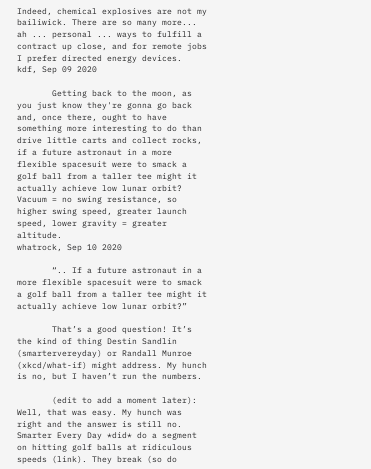Indeed, chemical explosives are not my bailiwick. There are so many more... ah ... personal ... ways to fulfill a contract up close, and for remote jobs I prefer directed energy devices.
kdf, Sep 09 2020

       Getting back to the moon, as you just know they're gonna go back and, once there, ought to have something more interesting to do than drive little carts and collect rocks, if a future astronaut in a more flexible spacesuit were to smack a golf ball from a taller tee might it actually achieve low lunar orbit? Vacuum = no swing resistance, so higher swing speed, greater launch speed, lower gravity = greater altitude.
whatrock, Sep 10 2020

       “.. If a future astronaut in a more flexible spacesuit were to smack a golf ball from a taller tee might it actually achieve low lunar orbit?”

       That’s a good question! It’s the kind of thing Destin Sandlin (smartervereyday) or Randall Munroe (xkcd/what-if) might address. My hunch is no, but I haven’t run the numbers.

       (edit to add a moment later): Well, that was easy. My hunch was right and the answer is still no. Smarter Every Day *did* do a segment on hitting golf balls at ridiculous speeds (link). They break (so do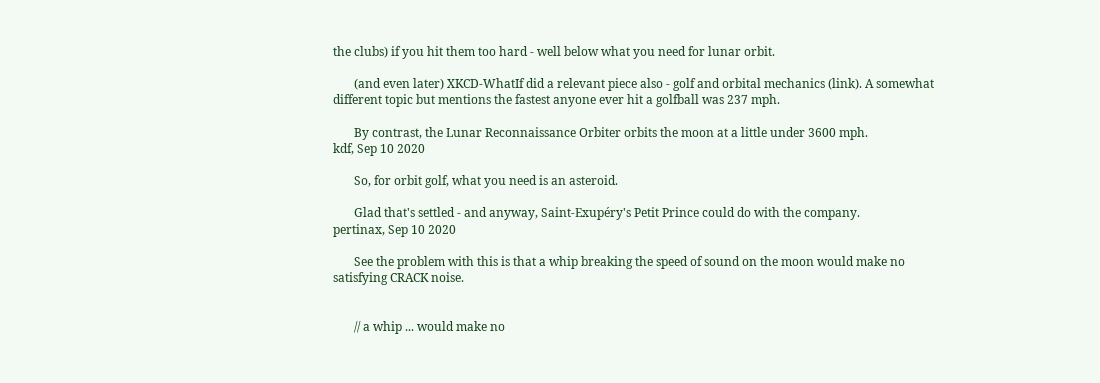the clubs) if you hit them too hard - well below what you need for lunar orbit.

       (and even later) XKCD-WhatIf did a relevant piece also - golf and orbital mechanics (link). A somewhat different topic but mentions the fastest anyone ever hit a golfball was 237 mph.

       By contrast, the Lunar Reconnaissance Orbiter orbits the moon at a little under 3600 mph.
kdf, Sep 10 2020

       So, for orbit golf, what you need is an asteroid.

       Glad that's settled - and anyway, Saint-Exupéry's Petit Prince could do with the company.
pertinax, Sep 10 2020

       See the problem with this is that a whip breaking the speed of sound on the moon would make no satisfying CRACK noise.


       // a whip ... would make no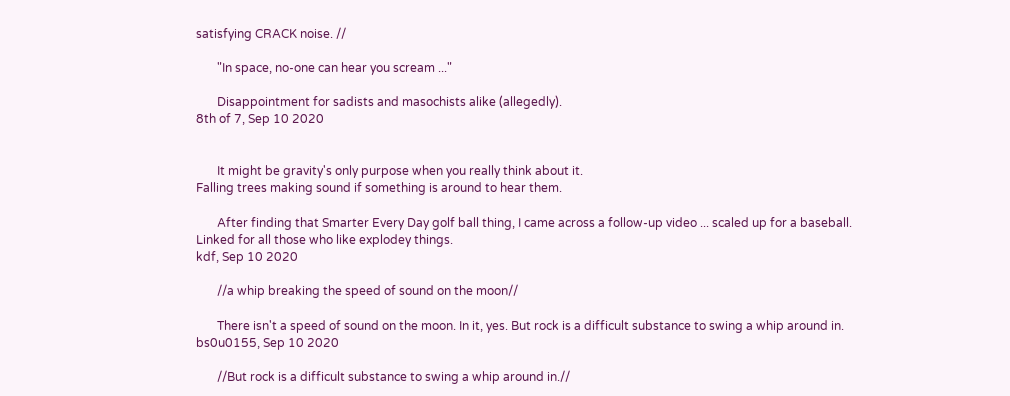satisfying CRACK noise. //

       "In space, no-one can hear you scream ..."

       Disappointment for sadists and masochists alike (allegedly).
8th of 7, Sep 10 2020


       It might be gravity's only purpose when you really think about it.
Falling trees making sound if something is around to hear them.

       After finding that Smarter Every Day golf ball thing, I came across a follow-up video ... scaled up for a baseball. Linked for all those who like explodey things.
kdf, Sep 10 2020

       //a whip breaking the speed of sound on the moon//

       There isn't a speed of sound on the moon. In it, yes. But rock is a difficult substance to swing a whip around in.
bs0u0155, Sep 10 2020

       //But rock is a difficult substance to swing a whip around in.//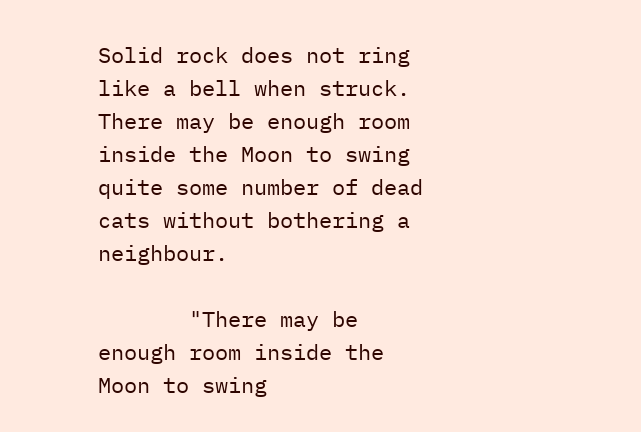Solid rock does not ring like a bell when struck.
There may be enough room inside the Moon to swing quite some number of dead cats without bothering a neighbour.

       "There may be enough room inside the Moon to swing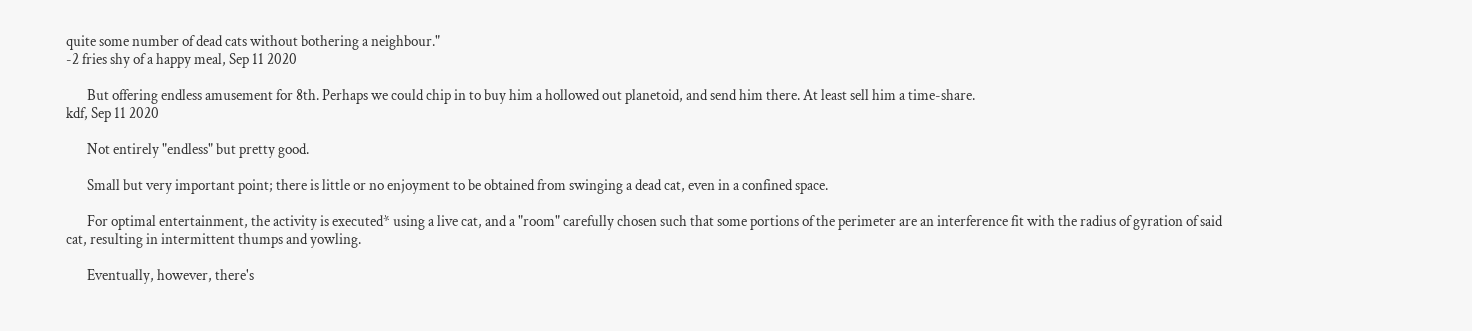quite some number of dead cats without bothering a neighbour."
-2 fries shy of a happy meal, Sep 11 2020

       But offering endless amusement for 8th. Perhaps we could chip in to buy him a hollowed out planetoid, and send him there. At least sell him a time-share.
kdf, Sep 11 2020

       Not entirely "endless" but pretty good.

       Small but very important point; there is little or no enjoyment to be obtained from swinging a dead cat, even in a confined space.

       For optimal entertainment, the activity is executed* using a live cat, and a "room" carefully chosen such that some portions of the perimeter are an interference fit with the radius of gyration of said cat, resulting in intermittent thumps and yowling.

       Eventually, however, there's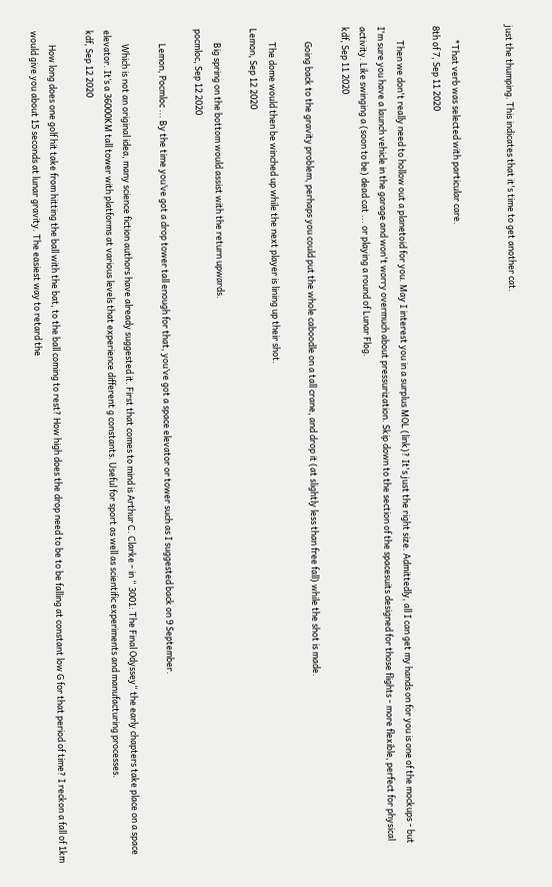just the thumping. This indicates that it's time to get another cat.


       *That verb was selected with particular care.
8th of 7, Sep 11 2020

       Then we don't really need to hollow out a planetoid for you. May I interest you in a surplus MOL (link)? It's just the right size. Admittedly, all I can get my hands on for you is one of the mockups - but I'm sure you have a launch vehicle in the garage and won't worry overmuch about pressurization. Skip down to the section of the spacesuits designed for those flights - more flexible, perfect for physical activity. Like swinging a (soon to be) dead cat ... or playing a round of Lunar Flog.
kdf, Sep 11 2020

       Going back to the gravity problem, perhaps you could put the whole caboodle on a tall crane, and drop it (at slightly less than free fall) while the shot is made.

       The dome would then be winched up while the next player is lining up their shot.
Lemon, Sep 12 2020

       Big spring on the bottom would assist with the return upwards.
pocmloc, Sep 12 2020

       Lemon, Pocmloc ... By the time you’ve got a drop tower tall enough for that, you’ve got a space elevator or tower such as I suggested back on 9 September.

       Which is not an original idea, many science fiction authors have already suggested it. First that comes to mind is Arthur C. Clarke - in “ 3001: The Final Odyssey“ the early chapters take place on a space elevator. It’s a 36000KM tall tower with platforms at various levels that experience different g constants. Useful for sport as well as scientific experiments and manufacturing processes.
kdf, Sep 12 2020

       How long does one golf hit take from hitting the ball with the bat, to the ball coming to rest? How high does the drop need to be to be falling at constant low G for that period of time? I reckon a fall of 1km would give you about 15 seconds at lunar gravity. The easiest way to retard the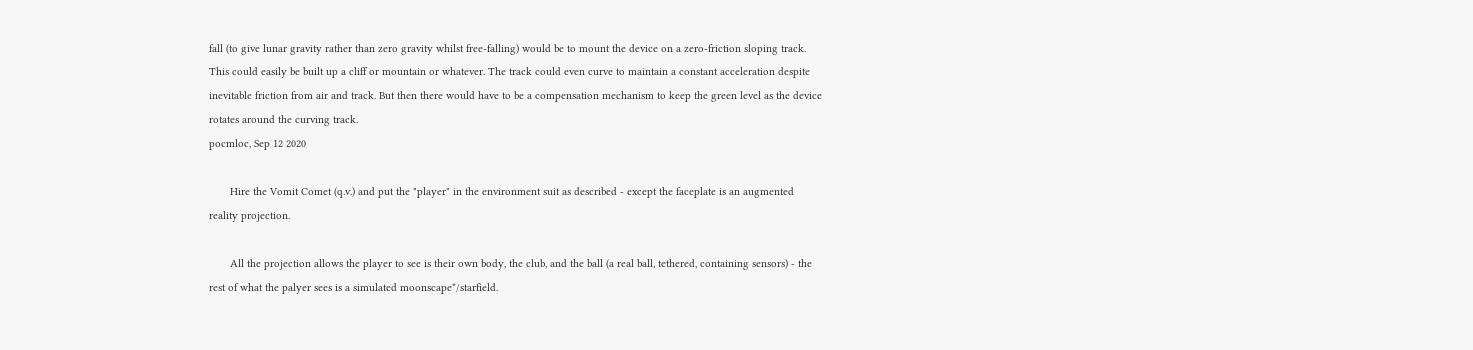fall (to give lunar gravity rather than zero gravity whilst free-falling) would be to mount the device on a zero-friction sloping track. This could easily be built up a cliff or mountain or whatever. The track could even curve to maintain a constant acceleration despite inevitable friction from air and track. But then there would have to be a compensation mechanism to keep the green level as the device rotates around the curving track.
pocmloc, Sep 12 2020

       Hire the Vomit Comet (q.v.) and put the "player" in the environment suit as described - except the faceplate is an augmented reality projection.

       All the projection allows the player to see is their own body, the club, and the ball (a real ball, tethered, containing sensors) - the rest of what the palyer sees is a simulated moonscape*/starfield.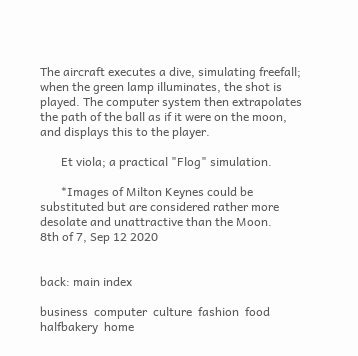The aircraft executes a dive, simulating freefall; when the green lamp illuminates, the shot is played. The computer system then extrapolates the path of the ball as if it were on the moon, and displays this to the player.

       Et viola; a practical "Flog" simulation.

       *Images of Milton Keynes could be substituted but are considered rather more desolate and unattractive than the Moon.
8th of 7, Sep 12 2020


back: main index

business  computer  culture  fashion  food  halfbakery  home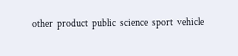other  product  public  science  sport  vehicle